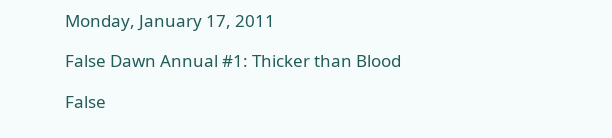Monday, January 17, 2011

False Dawn Annual #1: Thicker than Blood

False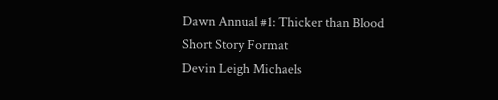Dawn Annual #1: Thicker than Blood
Short Story Format
Devin Leigh Michaels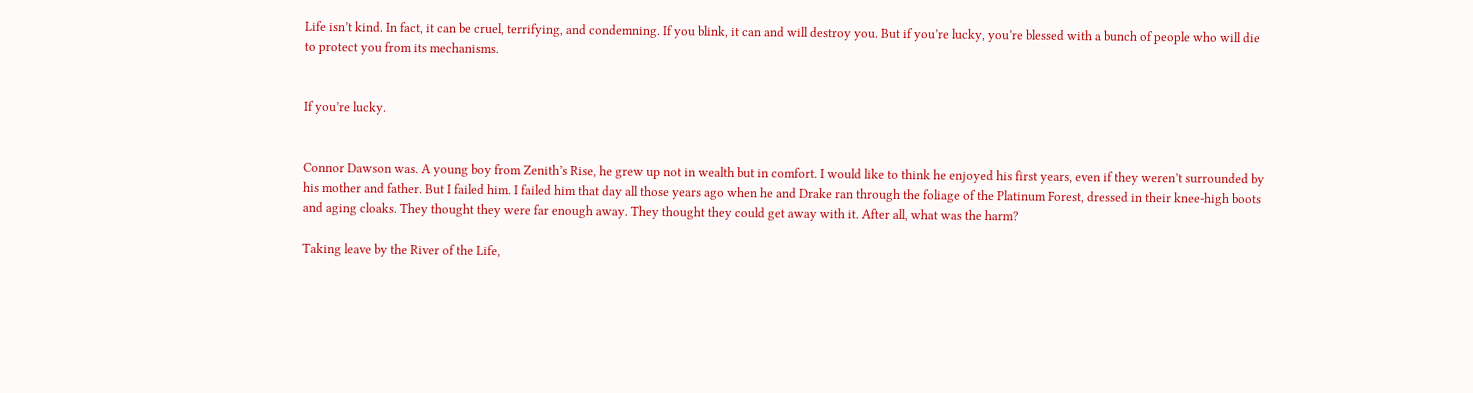Life isn’t kind. In fact, it can be cruel, terrifying, and condemning. If you blink, it can and will destroy you. But if you’re lucky, you’re blessed with a bunch of people who will die to protect you from its mechanisms.


If you’re lucky.


Connor Dawson was. A young boy from Zenith’s Rise, he grew up not in wealth but in comfort. I would like to think he enjoyed his first years, even if they weren’t surrounded by his mother and father. But I failed him. I failed him that day all those years ago when he and Drake ran through the foliage of the Platinum Forest, dressed in their knee-high boots and aging cloaks. They thought they were far enough away. They thought they could get away with it. After all, what was the harm?

Taking leave by the River of the Life,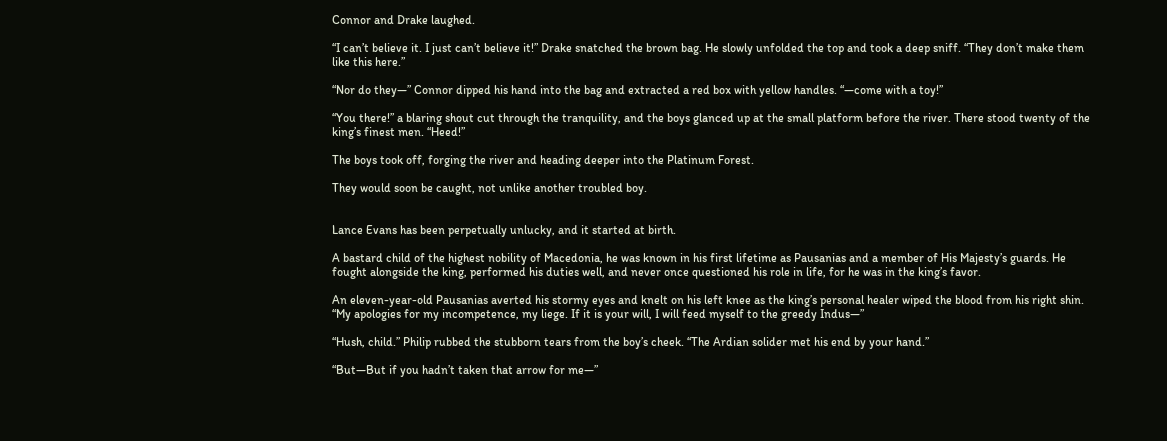Connor and Drake laughed.

“I can’t believe it. I just can’t believe it!” Drake snatched the brown bag. He slowly unfolded the top and took a deep sniff. “They don’t make them like this here.”

“Nor do they—” Connor dipped his hand into the bag and extracted a red box with yellow handles. “—come with a toy!”

“You there!” a blaring shout cut through the tranquility, and the boys glanced up at the small platform before the river. There stood twenty of the king’s finest men. “Heed!”

The boys took off, forging the river and heading deeper into the Platinum Forest.

They would soon be caught, not unlike another troubled boy.


Lance Evans has been perpetually unlucky, and it started at birth.

A bastard child of the highest nobility of Macedonia, he was known in his first lifetime as Pausanias and a member of His Majesty’s guards. He fought alongside the king, performed his duties well, and never once questioned his role in life, for he was in the king’s favor.

An eleven-year-old Pausanias averted his stormy eyes and knelt on his left knee as the king’s personal healer wiped the blood from his right shin. “My apologies for my incompetence, my liege. If it is your will, I will feed myself to the greedy Indus—”

“Hush, child.” Philip rubbed the stubborn tears from the boy’s cheek. “The Ardian solider met his end by your hand.”

“But—But if you hadn’t taken that arrow for me—”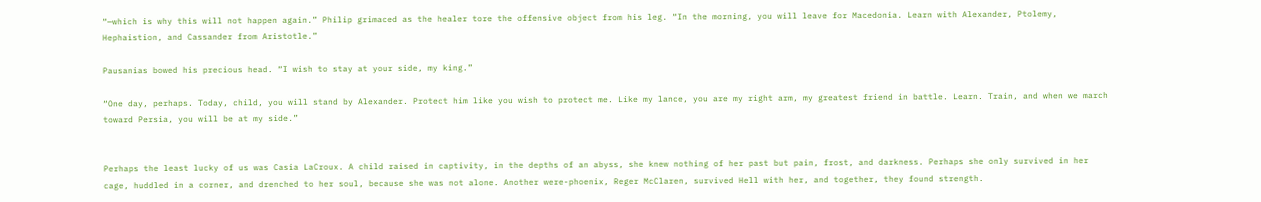“—which is why this will not happen again.” Philip grimaced as the healer tore the offensive object from his leg. “In the morning, you will leave for Macedonia. Learn with Alexander, Ptolemy, Hephaistion, and Cassander from Aristotle.”

Pausanias bowed his precious head. “I wish to stay at your side, my king.”

“One day, perhaps. Today, child, you will stand by Alexander. Protect him like you wish to protect me. Like my lance, you are my right arm, my greatest friend in battle. Learn. Train, and when we march toward Persia, you will be at my side.”


Perhaps the least lucky of us was Casia LaCroux. A child raised in captivity, in the depths of an abyss, she knew nothing of her past but pain, frost, and darkness. Perhaps she only survived in her cage, huddled in a corner, and drenched to her soul, because she was not alone. Another were-phoenix, Reger McClaren, survived Hell with her, and together, they found strength.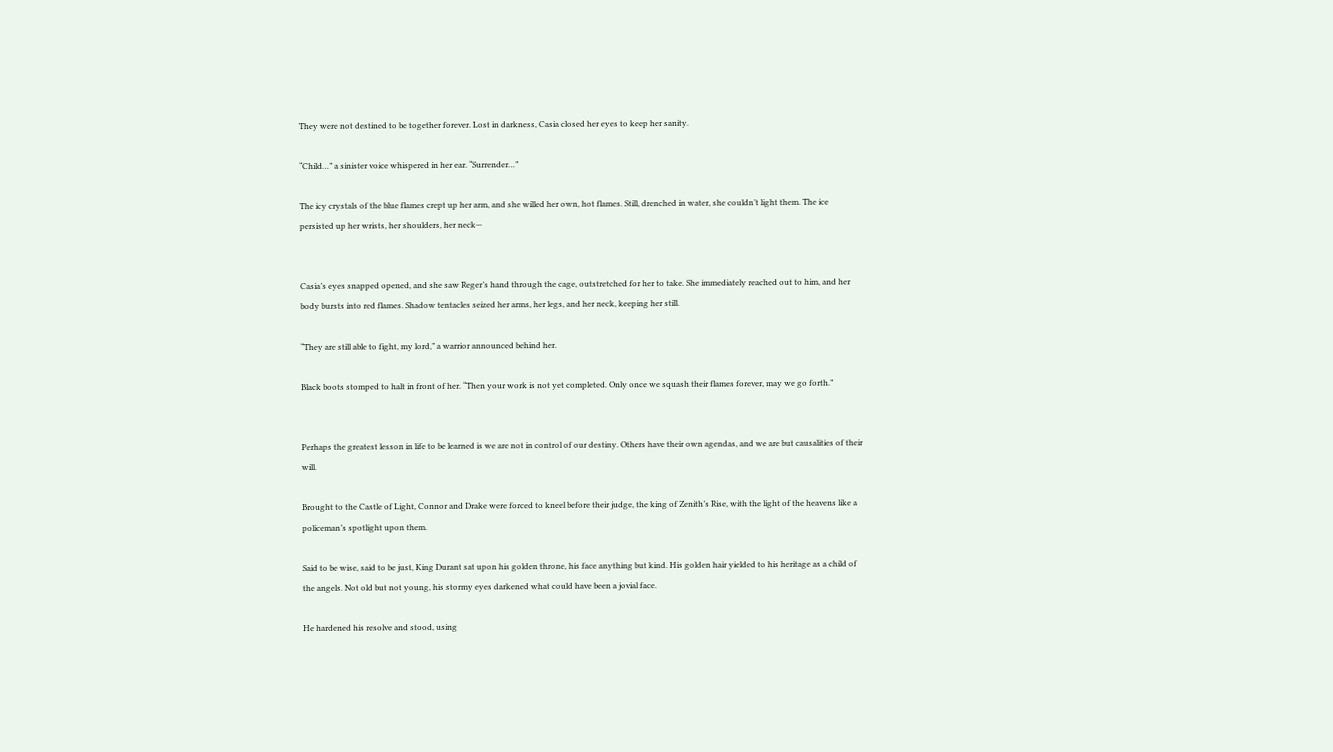They were not destined to be together forever. Lost in darkness, Casia closed her eyes to keep her sanity.

“Child…” a sinister voice whispered in her ear. “Surrender…”

The icy crystals of the blue flames crept up her arm, and she willed her own, hot flames. Still, drenched in water, she couldn’t light them. The ice persisted up her wrists, her shoulders, her neck—


Casia’s eyes snapped opened, and she saw Reger’s hand through the cage, outstretched for her to take. She immediately reached out to him, and her body bursts into red flames. Shadow tentacles seized her arms, her legs, and her neck, keeping her still.

“They are still able to fight, my lord,” a warrior announced behind her.

Black boots stomped to halt in front of her. “Then your work is not yet completed. Only once we squash their flames forever, may we go forth.”


Perhaps the greatest lesson in life to be learned is we are not in control of our destiny. Others have their own agendas, and we are but causalities of their will.

Brought to the Castle of Light, Connor and Drake were forced to kneel before their judge, the king of Zenith’s Rise, with the light of the heavens like a policeman’s spotlight upon them.

Said to be wise, said to be just, King Durant sat upon his golden throne, his face anything but kind. His golden hair yielded to his heritage as a child of the angels. Not old but not young, his stormy eyes darkened what could have been a jovial face.

He hardened his resolve and stood, using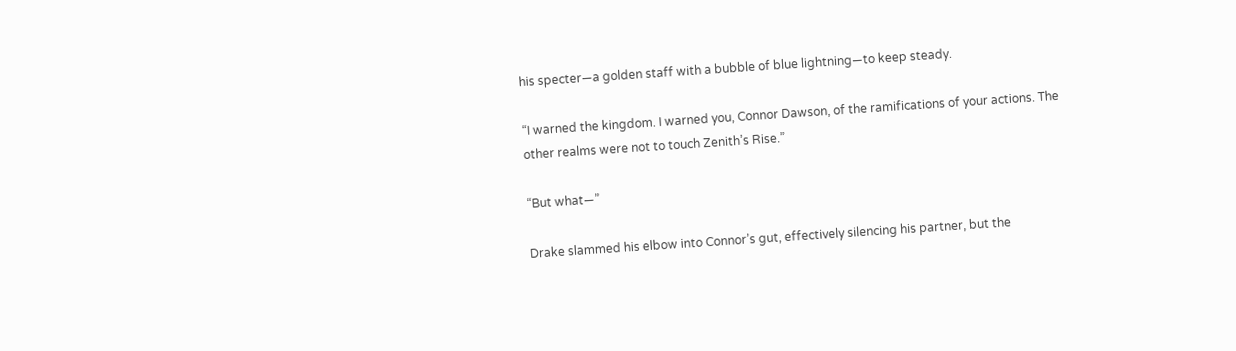his specter—a golden staff with a bubble of blue lightning—to keep steady.

“I warned the kingdom. I warned you, Connor Dawson, of the ramifications of your actions. The other realms were not to touch Zenith’s Rise.”

“But what—”

Drake slammed his elbow into Connor’s gut, effectively silencing his partner, but the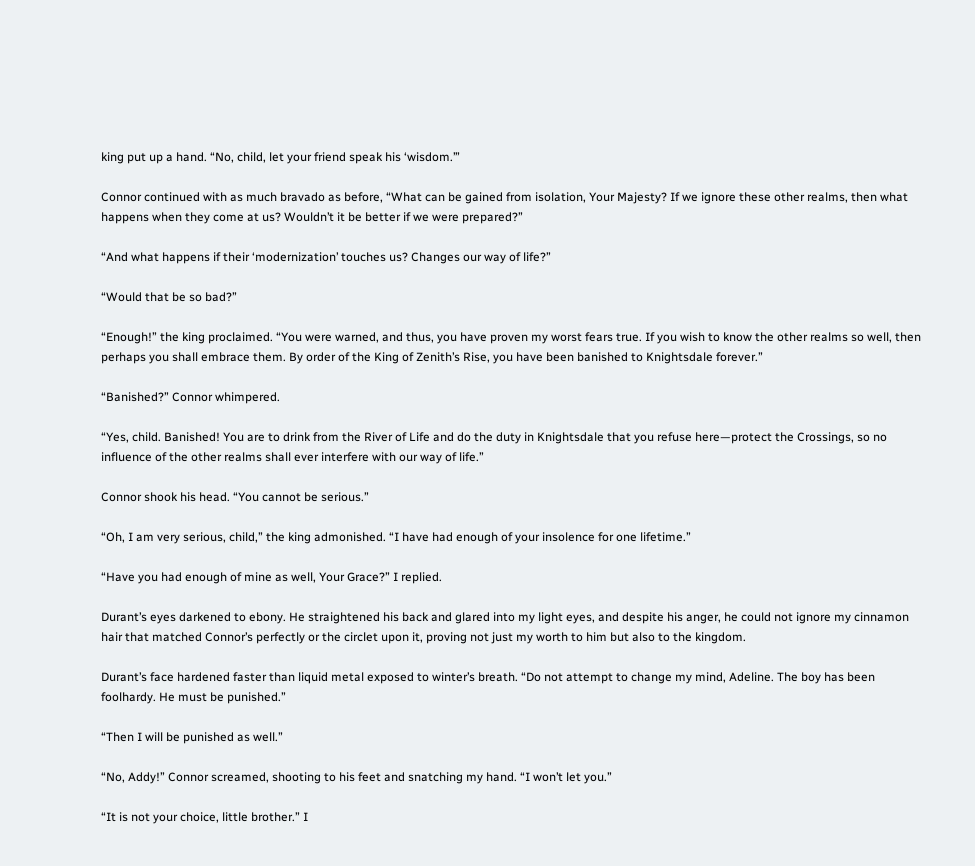king put up a hand. “No, child, let your friend speak his ‘wisdom.’”

Connor continued with as much bravado as before, “What can be gained from isolation, Your Majesty? If we ignore these other realms, then what happens when they come at us? Wouldn’t it be better if we were prepared?”

“And what happens if their ‘modernization’ touches us? Changes our way of life?”

“Would that be so bad?”

“Enough!” the king proclaimed. “You were warned, and thus, you have proven my worst fears true. If you wish to know the other realms so well, then perhaps you shall embrace them. By order of the King of Zenith’s Rise, you have been banished to Knightsdale forever.”

“Banished?” Connor whimpered.

“Yes, child. Banished! You are to drink from the River of Life and do the duty in Knightsdale that you refuse here—protect the Crossings, so no influence of the other realms shall ever interfere with our way of life.”

Connor shook his head. “You cannot be serious.”

“Oh, I am very serious, child,” the king admonished. “I have had enough of your insolence for one lifetime.”

“Have you had enough of mine as well, Your Grace?” I replied.

Durant’s eyes darkened to ebony. He straightened his back and glared into my light eyes, and despite his anger, he could not ignore my cinnamon hair that matched Connor’s perfectly or the circlet upon it, proving not just my worth to him but also to the kingdom.

Durant’s face hardened faster than liquid metal exposed to winter’s breath. “Do not attempt to change my mind, Adeline. The boy has been foolhardy. He must be punished.”

“Then I will be punished as well.”

“No, Addy!” Connor screamed, shooting to his feet and snatching my hand. “I won’t let you.”

“It is not your choice, little brother.” I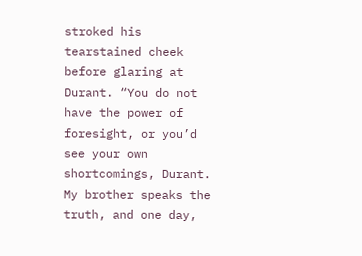stroked his tearstained cheek before glaring at Durant. “You do not have the power of foresight, or you’d see your own shortcomings, Durant. My brother speaks the truth, and one day,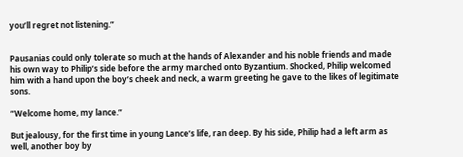you’ll regret not listening.”


Pausanias could only tolerate so much at the hands of Alexander and his noble friends and made his own way to Philip’s side before the army marched onto Byzantium. Shocked, Philip welcomed him with a hand upon the boy’s cheek and neck, a warm greeting he gave to the likes of legitimate sons.

“Welcome home, my lance.”

But jealousy, for the first time in young Lance’s life, ran deep. By his side, Philip had a left arm as well, another boy by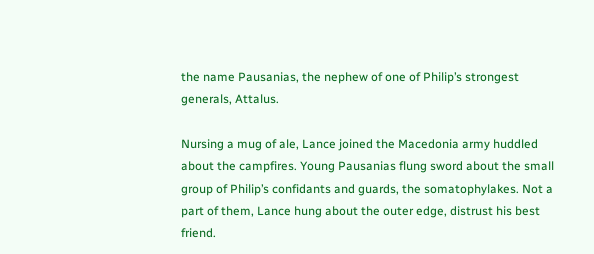the name Pausanias, the nephew of one of Philip’s strongest generals, Attalus.

Nursing a mug of ale, Lance joined the Macedonia army huddled about the campfires. Young Pausanias flung sword about the small group of Philip’s confidants and guards, the somatophylakes. Not a part of them, Lance hung about the outer edge, distrust his best friend.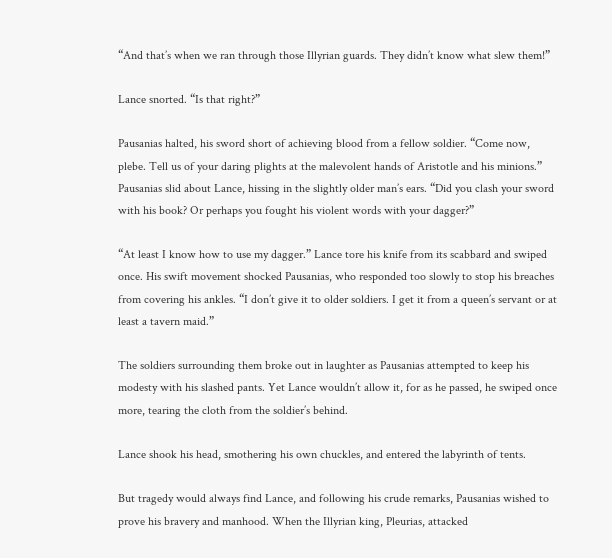“And that’s when we ran through those Illyrian guards. They didn’t know what slew them!”

Lance snorted. “Is that right?”

Pausanias halted, his sword short of achieving blood from a fellow soldier. “Come now, plebe. Tell us of your daring plights at the malevolent hands of Aristotle and his minions.” Pausanias slid about Lance, hissing in the slightly older man’s ears. “Did you clash your sword with his book? Or perhaps you fought his violent words with your dagger?”

“At least I know how to use my dagger.” Lance tore his knife from its scabbard and swiped once. His swift movement shocked Pausanias, who responded too slowly to stop his breaches from covering his ankles. “I don’t give it to older soldiers. I get it from a queen’s servant or at least a tavern maid.”

The soldiers surrounding them broke out in laughter as Pausanias attempted to keep his modesty with his slashed pants. Yet Lance wouldn’t allow it, for as he passed, he swiped once more, tearing the cloth from the soldier’s behind.

Lance shook his head, smothering his own chuckles, and entered the labyrinth of tents.

But tragedy would always find Lance, and following his crude remarks, Pausanias wished to prove his bravery and manhood. When the Illyrian king, Pleurias, attacked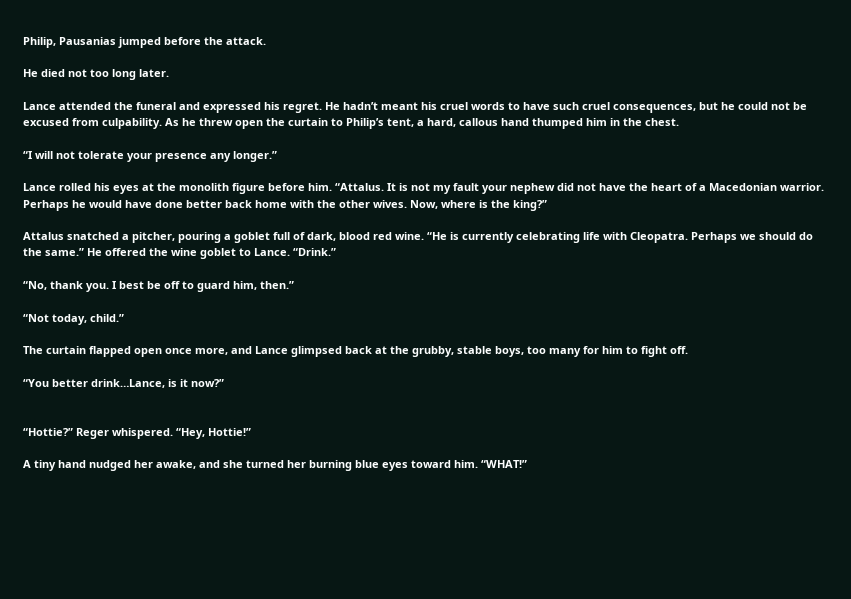Philip, Pausanias jumped before the attack.

He died not too long later.

Lance attended the funeral and expressed his regret. He hadn’t meant his cruel words to have such cruel consequences, but he could not be excused from culpability. As he threw open the curtain to Philip’s tent, a hard, callous hand thumped him in the chest.

“I will not tolerate your presence any longer.”

Lance rolled his eyes at the monolith figure before him. “Attalus. It is not my fault your nephew did not have the heart of a Macedonian warrior. Perhaps he would have done better back home with the other wives. Now, where is the king?”

Attalus snatched a pitcher, pouring a goblet full of dark, blood red wine. “He is currently celebrating life with Cleopatra. Perhaps we should do the same.” He offered the wine goblet to Lance. “Drink.”

“No, thank you. I best be off to guard him, then.”

“Not today, child.”

The curtain flapped open once more, and Lance glimpsed back at the grubby, stable boys, too many for him to fight off.

“You better drink…Lance, is it now?”


“Hottie?” Reger whispered. “Hey, Hottie!”

A tiny hand nudged her awake, and she turned her burning blue eyes toward him. “WHAT!”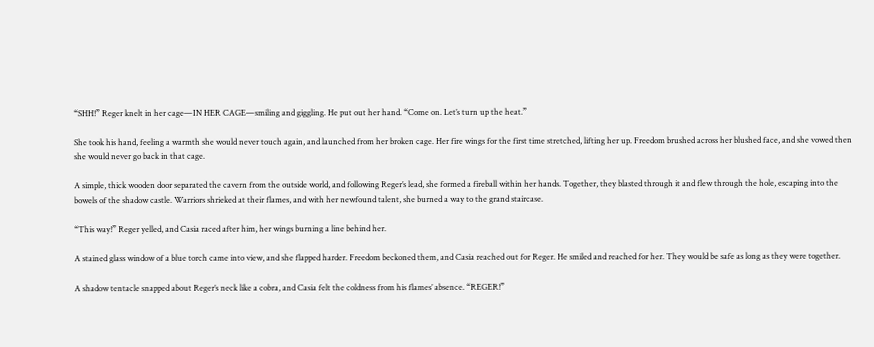“SHH!” Reger knelt in her cage—IN HER CAGE—smiling and giggling. He put out her hand. “Come on. Let’s turn up the heat.”

She took his hand, feeling a warmth she would never touch again, and launched from her broken cage. Her fire wings for the first time stretched, lifting her up. Freedom brushed across her blushed face, and she vowed then she would never go back in that cage.

A simple, thick wooden door separated the cavern from the outside world, and following Reger’s lead, she formed a fireball within her hands. Together, they blasted through it and flew through the hole, escaping into the bowels of the shadow castle. Warriors shrieked at their flames, and with her newfound talent, she burned a way to the grand staircase.

“This way!” Reger yelled, and Casia raced after him, her wings burning a line behind her.

A stained glass window of a blue torch came into view, and she flapped harder. Freedom beckoned them, and Casia reached out for Reger. He smiled and reached for her. They would be safe as long as they were together.

A shadow tentacle snapped about Reger’s neck like a cobra, and Casia felt the coldness from his flames’ absence. “REGER!”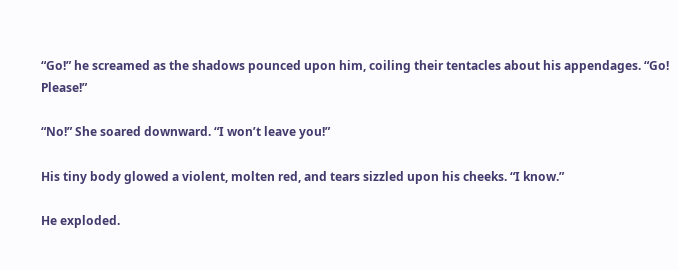“Go!” he screamed as the shadows pounced upon him, coiling their tentacles about his appendages. “Go! Please!”

“No!” She soared downward. “I won’t leave you!”

His tiny body glowed a violent, molten red, and tears sizzled upon his cheeks. “I know.”

He exploded.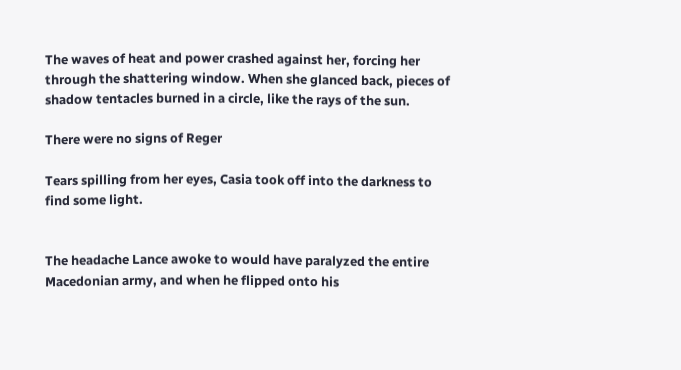The waves of heat and power crashed against her, forcing her through the shattering window. When she glanced back, pieces of shadow tentacles burned in a circle, like the rays of the sun.

There were no signs of Reger

Tears spilling from her eyes, Casia took off into the darkness to find some light.


The headache Lance awoke to would have paralyzed the entire Macedonian army, and when he flipped onto his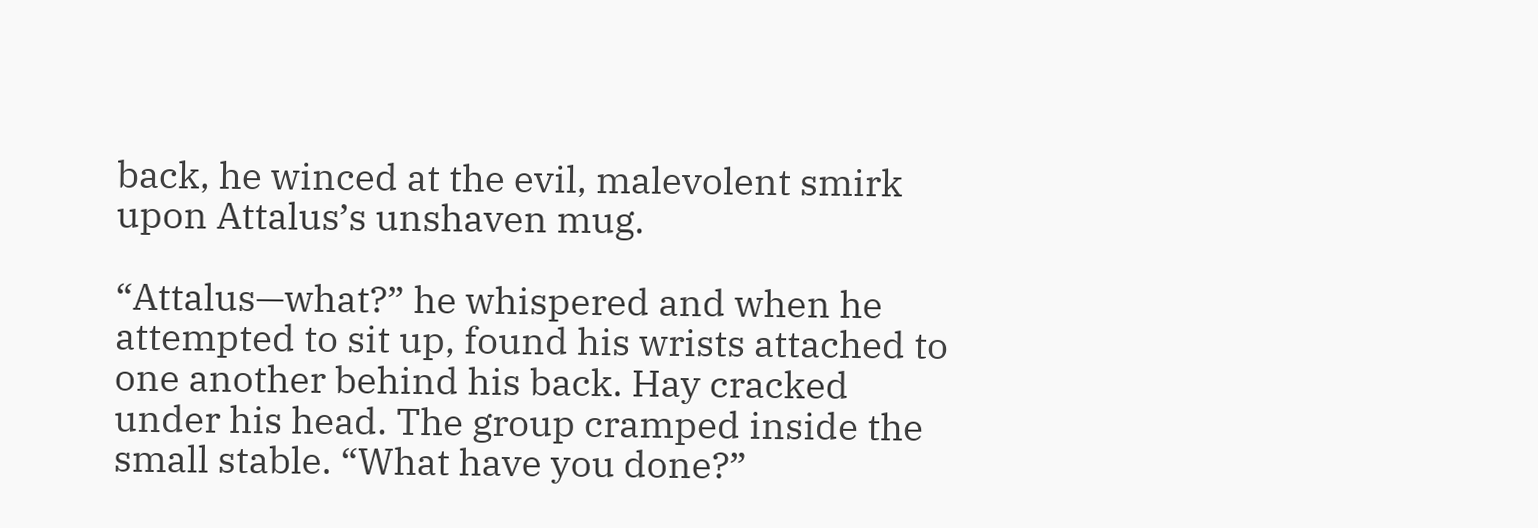back, he winced at the evil, malevolent smirk upon Attalus’s unshaven mug.

“Attalus—what?” he whispered and when he attempted to sit up, found his wrists attached to one another behind his back. Hay cracked under his head. The group cramped inside the small stable. “What have you done?”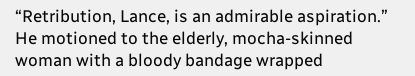“Retribution, Lance, is an admirable aspiration.” He motioned to the elderly, mocha-skinned woman with a bloody bandage wrapped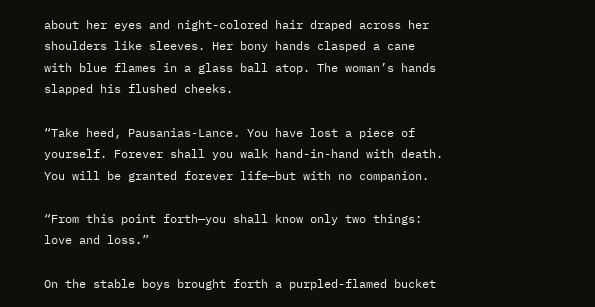about her eyes and night-colored hair draped across her shoulders like sleeves. Her bony hands clasped a cane with blue flames in a glass ball atop. The woman’s hands slapped his flushed cheeks.

“Take heed, Pausanias-Lance. You have lost a piece of yourself. Forever shall you walk hand-in-hand with death. You will be granted forever life—but with no companion.

“From this point forth—you shall know only two things: love and loss.”

On the stable boys brought forth a purpled-flamed bucket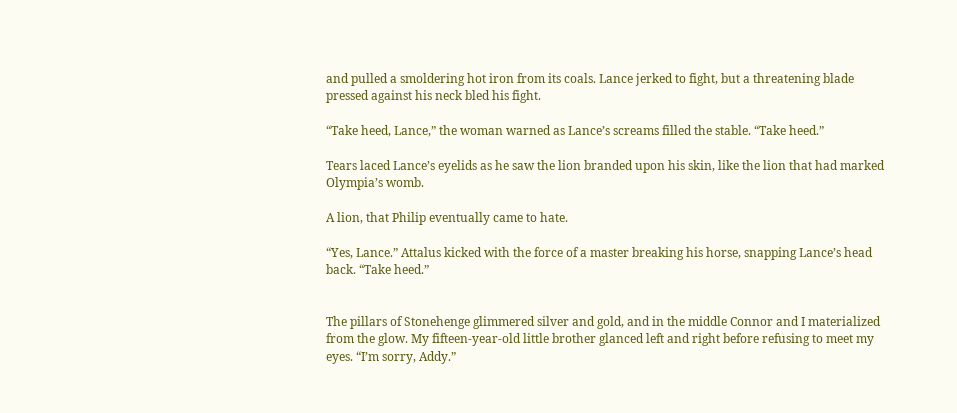and pulled a smoldering hot iron from its coals. Lance jerked to fight, but a threatening blade pressed against his neck bled his fight.

“Take heed, Lance,” the woman warned as Lance’s screams filled the stable. “Take heed.”

Tears laced Lance’s eyelids as he saw the lion branded upon his skin, like the lion that had marked Olympia’s womb.

A lion, that Philip eventually came to hate.

“Yes, Lance.” Attalus kicked with the force of a master breaking his horse, snapping Lance’s head back. “Take heed.”


The pillars of Stonehenge glimmered silver and gold, and in the middle Connor and I materialized from the glow. My fifteen-year-old little brother glanced left and right before refusing to meet my eyes. “I’m sorry, Addy.”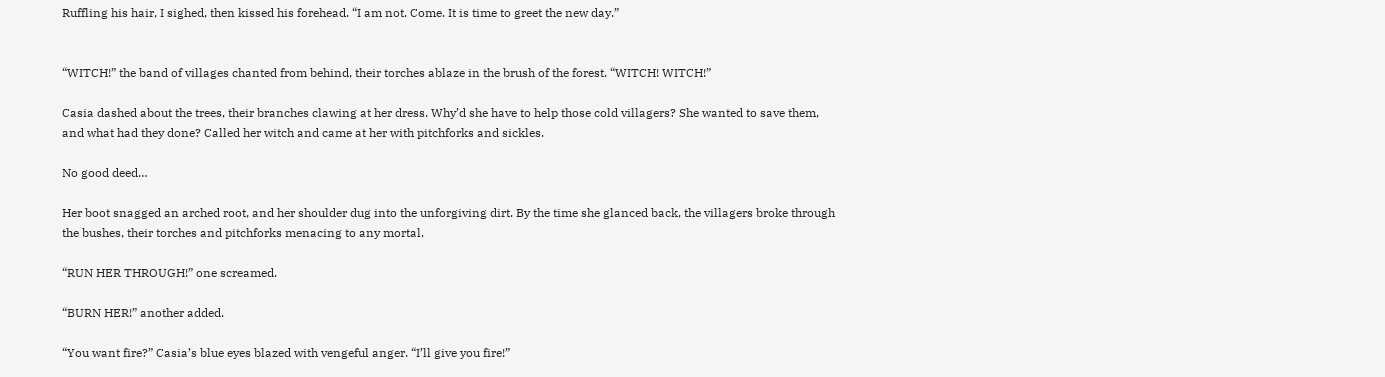Ruffling his hair, I sighed, then kissed his forehead. “I am not. Come. It is time to greet the new day.”


“WITCH!” the band of villages chanted from behind, their torches ablaze in the brush of the forest. “WITCH! WITCH!”

Casia dashed about the trees, their branches clawing at her dress. Why’d she have to help those cold villagers? She wanted to save them, and what had they done? Called her witch and came at her with pitchforks and sickles.

No good deed…

Her boot snagged an arched root, and her shoulder dug into the unforgiving dirt. By the time she glanced back, the villagers broke through the bushes, their torches and pitchforks menacing to any mortal.

“RUN HER THROUGH!” one screamed.

“BURN HER!” another added.

“You want fire?” Casia’s blue eyes blazed with vengeful anger. “I’ll give you fire!”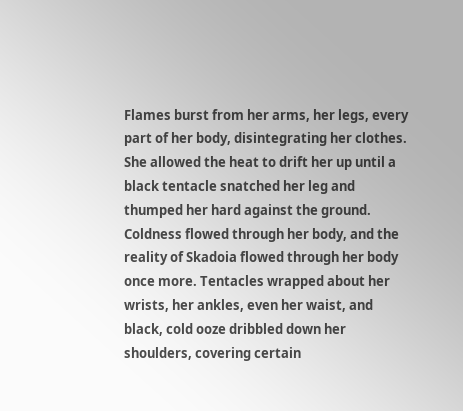Flames burst from her arms, her legs, every part of her body, disintegrating her clothes. She allowed the heat to drift her up until a black tentacle snatched her leg and thumped her hard against the ground. Coldness flowed through her body, and the reality of Skadoia flowed through her body once more. Tentacles wrapped about her wrists, her ankles, even her waist, and black, cold ooze dribbled down her shoulders, covering certain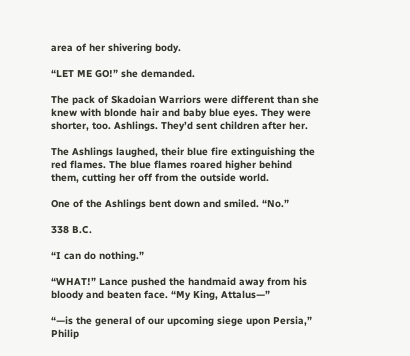area of her shivering body.

“LET ME GO!” she demanded.

The pack of Skadoian Warriors were different than she knew with blonde hair and baby blue eyes. They were shorter, too. Ashlings. They’d sent children after her.

The Ashlings laughed, their blue fire extinguishing the red flames. The blue flames roared higher behind them, cutting her off from the outside world.

One of the Ashlings bent down and smiled. “No.”

338 B.C.

“I can do nothing.”

“WHAT!” Lance pushed the handmaid away from his bloody and beaten face. “My King, Attalus—”

“—is the general of our upcoming siege upon Persia,” Philip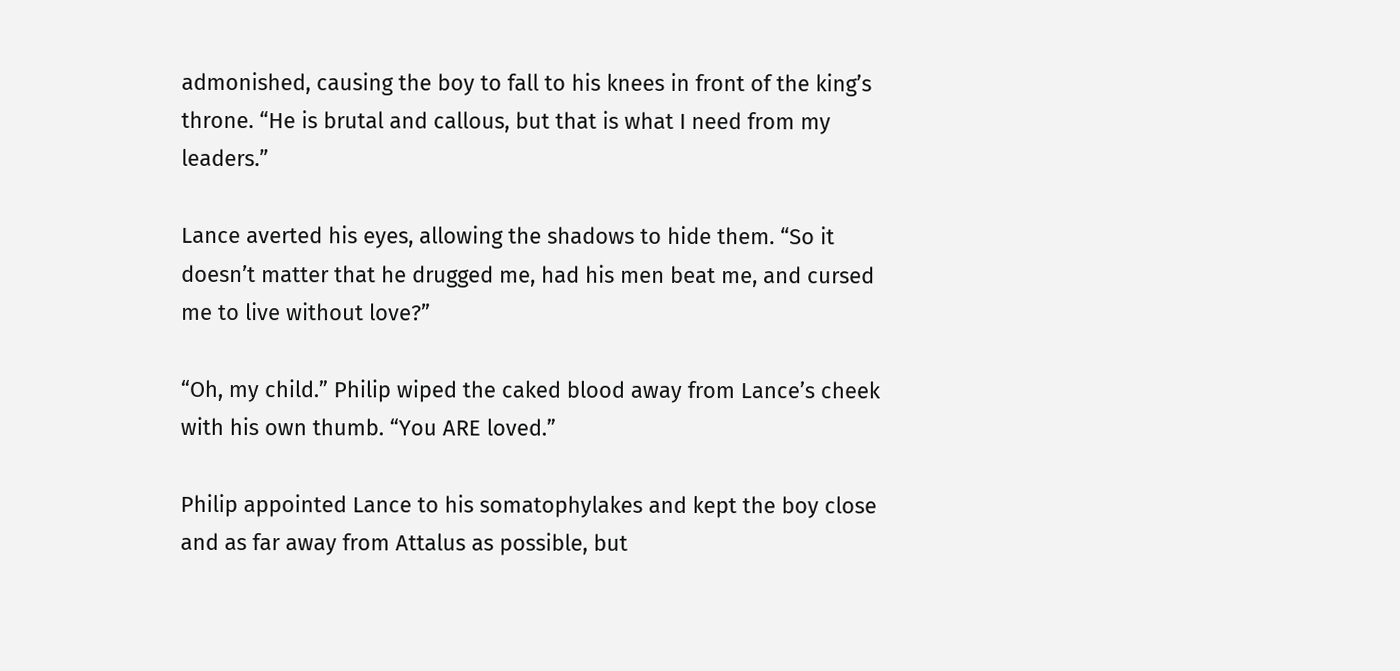admonished, causing the boy to fall to his knees in front of the king’s throne. “He is brutal and callous, but that is what I need from my leaders.”

Lance averted his eyes, allowing the shadows to hide them. “So it doesn’t matter that he drugged me, had his men beat me, and cursed me to live without love?”

“Oh, my child.” Philip wiped the caked blood away from Lance’s cheek with his own thumb. “You ARE loved.”

Philip appointed Lance to his somatophylakes and kept the boy close and as far away from Attalus as possible, but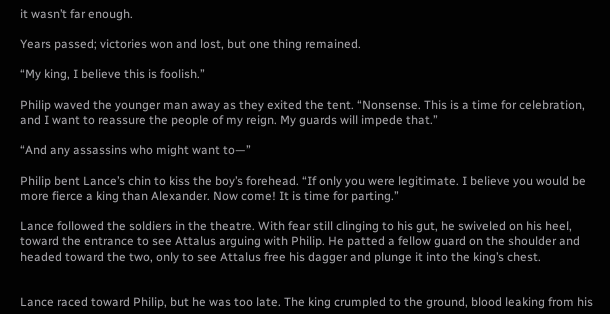it wasn’t far enough.

Years passed; victories won and lost, but one thing remained.

“My king, I believe this is foolish.”

Philip waved the younger man away as they exited the tent. “Nonsense. This is a time for celebration, and I want to reassure the people of my reign. My guards will impede that.”

“And any assassins who might want to—”

Philip bent Lance’s chin to kiss the boy’s forehead. “If only you were legitimate. I believe you would be more fierce a king than Alexander. Now come! It is time for parting.”

Lance followed the soldiers in the theatre. With fear still clinging to his gut, he swiveled on his heel, toward the entrance to see Attalus arguing with Philip. He patted a fellow guard on the shoulder and headed toward the two, only to see Attalus free his dagger and plunge it into the king’s chest.


Lance raced toward Philip, but he was too late. The king crumpled to the ground, blood leaking from his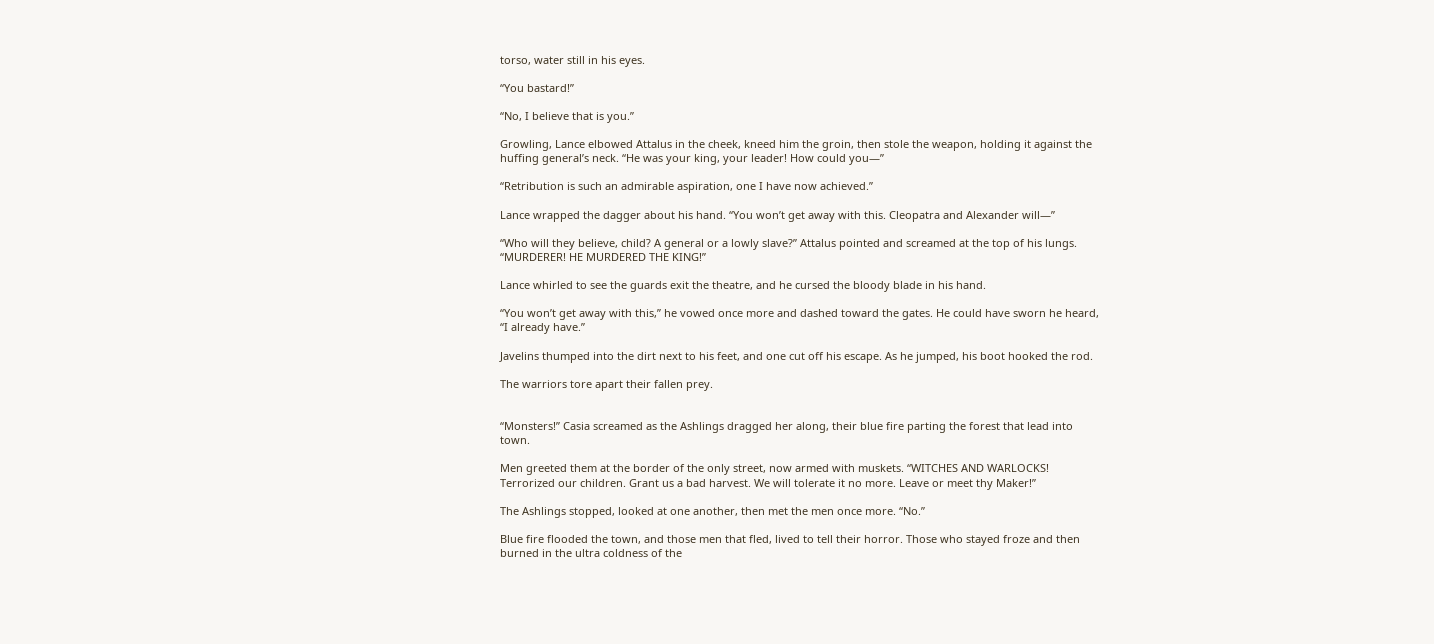torso, water still in his eyes.

“You bastard!”

“No, I believe that is you.”

Growling, Lance elbowed Attalus in the cheek, kneed him the groin, then stole the weapon, holding it against the huffing general’s neck. “He was your king, your leader! How could you—”

“Retribution is such an admirable aspiration, one I have now achieved.”

Lance wrapped the dagger about his hand. “You won’t get away with this. Cleopatra and Alexander will—”

“Who will they believe, child? A general or a lowly slave?” Attalus pointed and screamed at the top of his lungs. “MURDERER! HE MURDERED THE KING!”

Lance whirled to see the guards exit the theatre, and he cursed the bloody blade in his hand.

“You won’t get away with this,” he vowed once more and dashed toward the gates. He could have sworn he heard, “I already have.”

Javelins thumped into the dirt next to his feet, and one cut off his escape. As he jumped, his boot hooked the rod.

The warriors tore apart their fallen prey.


“Monsters!” Casia screamed as the Ashlings dragged her along, their blue fire parting the forest that lead into town.

Men greeted them at the border of the only street, now armed with muskets. “WITCHES AND WARLOCKS! Terrorized our children. Grant us a bad harvest. We will tolerate it no more. Leave or meet thy Maker!”

The Ashlings stopped, looked at one another, then met the men once more. “No.”

Blue fire flooded the town, and those men that fled, lived to tell their horror. Those who stayed froze and then burned in the ultra coldness of the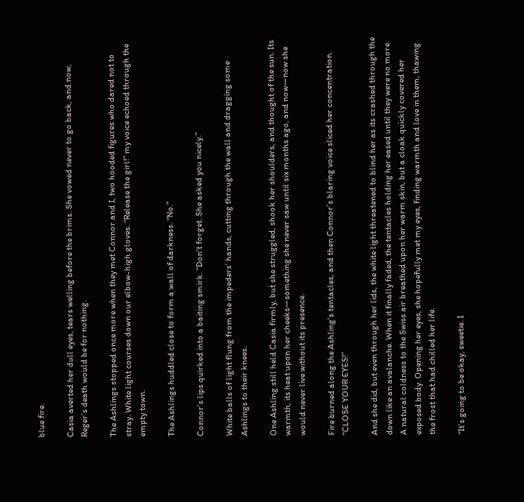blue fire.

Casia averted her dull eyes, tears welling before the brims. She vowed never to go back, and now, Reger’s death would be for nothing.

The Ashlings stopped once more when they met Connor and I, two hooded figures who dared not to stray. White light courses down our elbow-high gloves. “Release the girl!” my voice echoed through the empty town.

The Ashlings huddled close to form a wall of darkness. “No.”

Connor’s lips quirked into a baiting smirk. “Don’t forget. She asked you nicely.”

White balls of light flung from the impeders’ hands, cutting through the wall and dragging some Ashlings to their knees.

One Ashling still held Casia firmly, but she struggled, shook her shoulders, and thought of the sun. Its warmth, its heat upon her cheeks—something she never saw until six months ago, and now—now she would never live without its presence.

Fire burned along the Ashling’s tentacles, and then Connor’s blaring voice sliced her concentration. “CLOSE YOUR EYES!”

And she did, but even through her lids, the white light threatened to blind her as its crashed through the down like an avalanche. When it finally faded, the tentacles holding her eased until they were no more. A natural coldness to the Swiss air breathed upon her warm skin, but a cloak quickly covered her exposed body. Opening her eyes, she hopefully met my eyes, finding warmth and love in them, thawing the frost that had chilled her life.

“It’s going to be okay, sweetie. I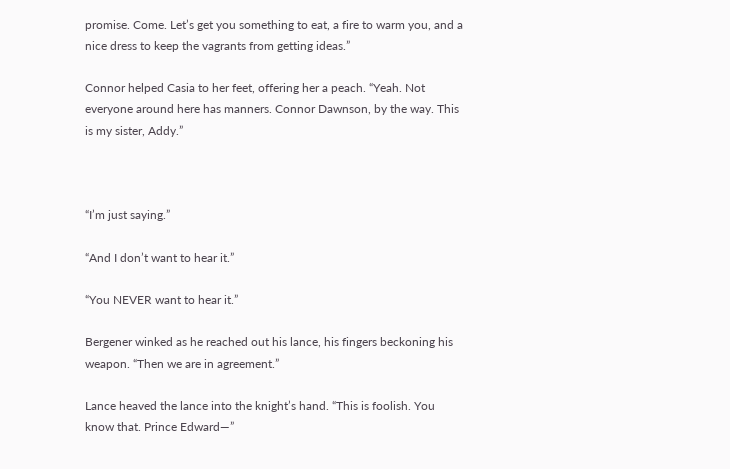promise. Come. Let’s get you something to eat, a fire to warm you, and a nice dress to keep the vagrants from getting ideas.”

Connor helped Casia to her feet, offering her a peach. “Yeah. Not everyone around here has manners. Connor Dawnson, by the way. This is my sister, Addy.”



“I’m just saying.”

“And I don’t want to hear it.”

“You NEVER want to hear it.”

Bergener winked as he reached out his lance, his fingers beckoning his weapon. “Then we are in agreement.”

Lance heaved the lance into the knight’s hand. “This is foolish. You know that. Prince Edward—”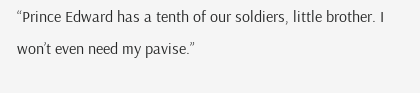“Prince Edward has a tenth of our soldiers, little brother. I won’t even need my pavise.”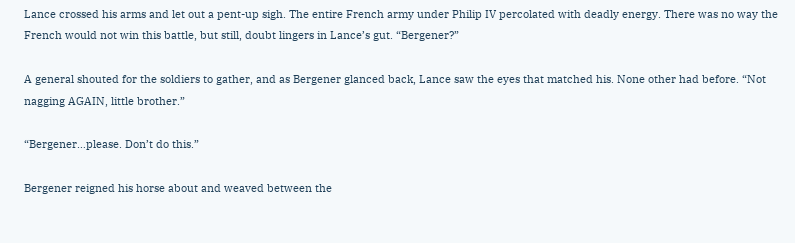Lance crossed his arms and let out a pent-up sigh. The entire French army under Philip IV percolated with deadly energy. There was no way the French would not win this battle, but still, doubt lingers in Lance’s gut. “Bergener?”

A general shouted for the soldiers to gather, and as Bergener glanced back, Lance saw the eyes that matched his. None other had before. “Not nagging AGAIN, little brother.”

“Bergener…please. Don’t do this.”

Bergener reigned his horse about and weaved between the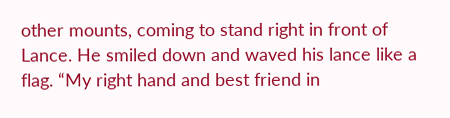other mounts, coming to stand right in front of Lance. He smiled down and waved his lance like a flag. “My right hand and best friend in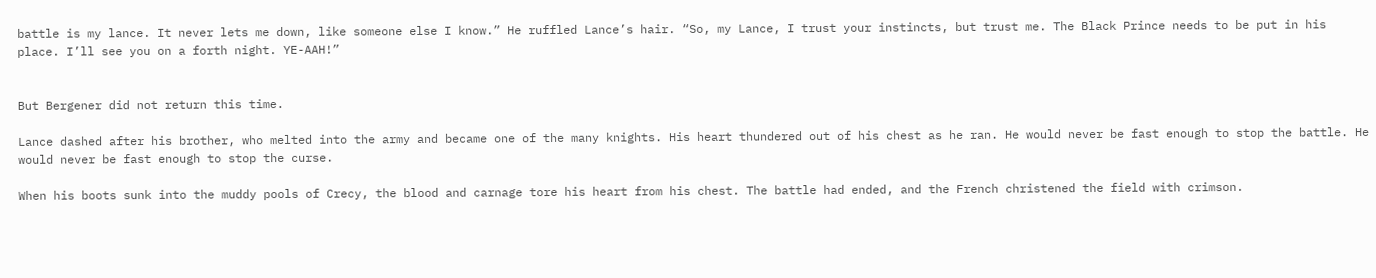battle is my lance. It never lets me down, like someone else I know.” He ruffled Lance’s hair. “So, my Lance, I trust your instincts, but trust me. The Black Prince needs to be put in his place. I’ll see you on a forth night. YE-AAH!”


But Bergener did not return this time.

Lance dashed after his brother, who melted into the army and became one of the many knights. His heart thundered out of his chest as he ran. He would never be fast enough to stop the battle. He would never be fast enough to stop the curse.

When his boots sunk into the muddy pools of Crecy, the blood and carnage tore his heart from his chest. The battle had ended, and the French christened the field with crimson.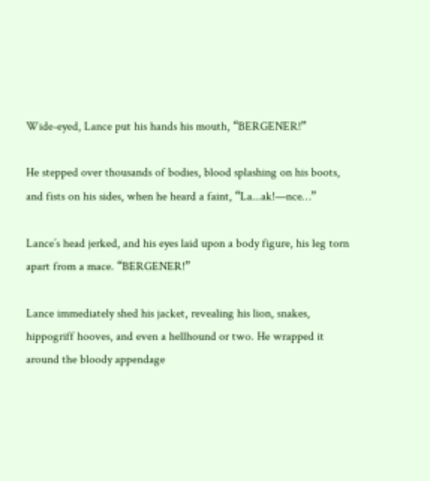Wide-eyed, Lance put his hands his mouth, “BERGENER!”

He stepped over thousands of bodies, blood splashing on his boots, and fists on his sides, when he heard a faint, “La...ak!—nce…”

Lance’s head jerked, and his eyes laid upon a body figure, his leg torn apart from a mace. “BERGENER!”

Lance immediately shed his jacket, revealing his lion, snakes, hippogriff hooves, and even a hellhound or two. He wrapped it around the bloody appendage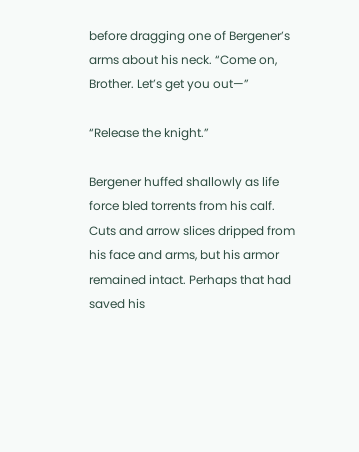before dragging one of Bergener’s arms about his neck. “Come on, Brother. Let’s get you out—”

“Release the knight.”

Bergener huffed shallowly as life force bled torrents from his calf. Cuts and arrow slices dripped from his face and arms, but his armor remained intact. Perhaps that had saved his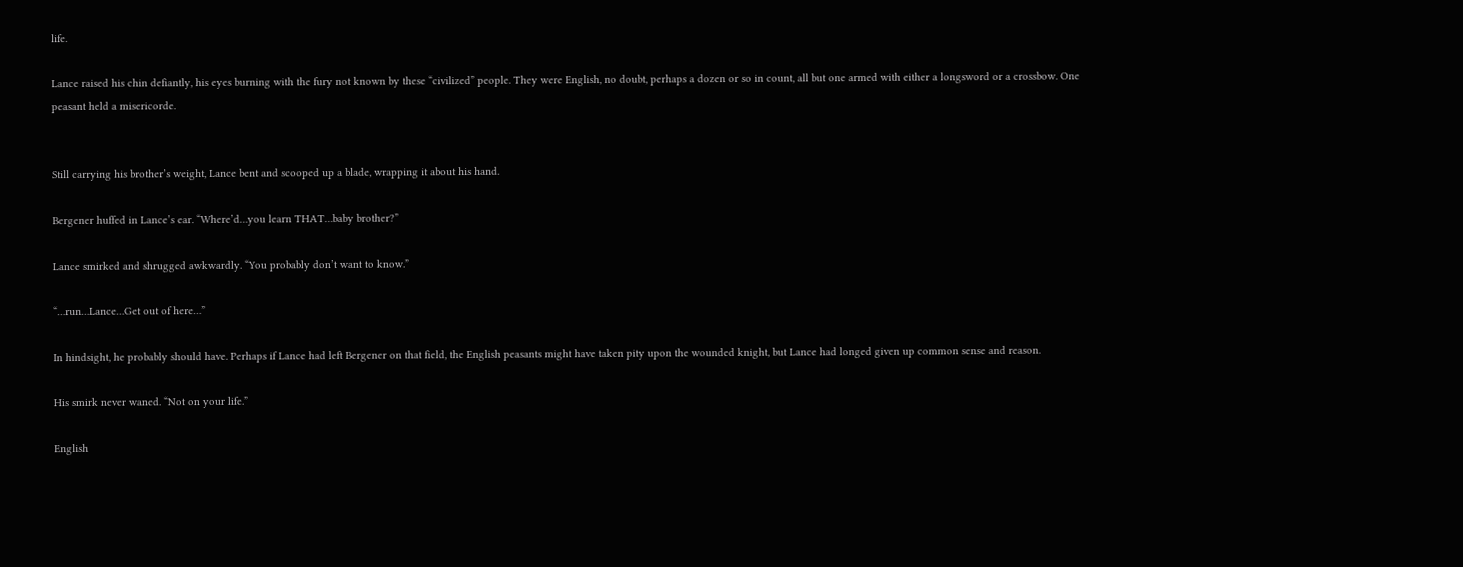life.

Lance raised his chin defiantly, his eyes burning with the fury not known by these “civilized” people. They were English, no doubt, perhaps a dozen or so in count, all but one armed with either a longsword or a crossbow. One peasant held a misericorde.


Still carrying his brother’s weight, Lance bent and scooped up a blade, wrapping it about his hand.

Bergener huffed in Lance’s ear. “Where’d…you learn THAT…baby brother?”

Lance smirked and shrugged awkwardly. “You probably don’t want to know.”

“…run…Lance…Get out of here…”

In hindsight, he probably should have. Perhaps if Lance had left Bergener on that field, the English peasants might have taken pity upon the wounded knight, but Lance had longed given up common sense and reason.

His smirk never waned. “Not on your life.”

English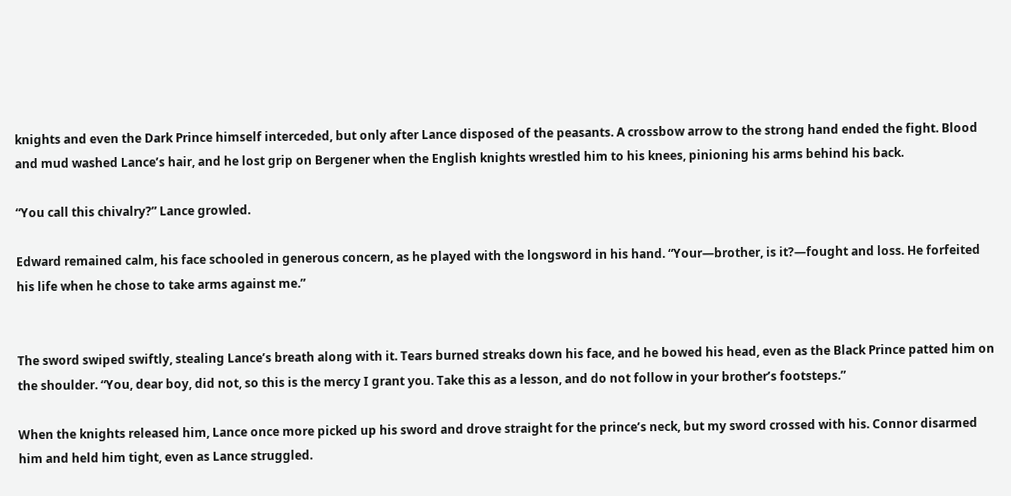knights and even the Dark Prince himself interceded, but only after Lance disposed of the peasants. A crossbow arrow to the strong hand ended the fight. Blood and mud washed Lance’s hair, and he lost grip on Bergener when the English knights wrestled him to his knees, pinioning his arms behind his back.

“You call this chivalry?” Lance growled.

Edward remained calm, his face schooled in generous concern, as he played with the longsword in his hand. “Your—brother, is it?—fought and loss. He forfeited his life when he chose to take arms against me.”


The sword swiped swiftly, stealing Lance’s breath along with it. Tears burned streaks down his face, and he bowed his head, even as the Black Prince patted him on the shoulder. “You, dear boy, did not, so this is the mercy I grant you. Take this as a lesson, and do not follow in your brother’s footsteps.”

When the knights released him, Lance once more picked up his sword and drove straight for the prince’s neck, but my sword crossed with his. Connor disarmed him and held him tight, even as Lance struggled.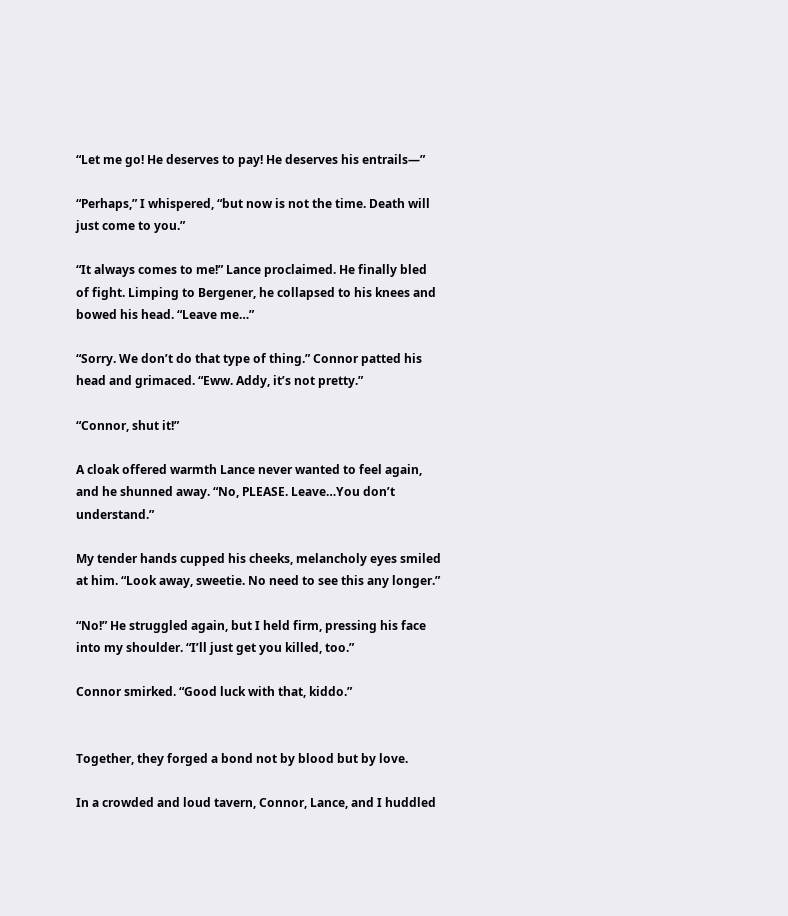“Let me go! He deserves to pay! He deserves his entrails—”

“Perhaps,” I whispered, “but now is not the time. Death will just come to you.”

“It always comes to me!” Lance proclaimed. He finally bled of fight. Limping to Bergener, he collapsed to his knees and bowed his head. “Leave me…”

“Sorry. We don’t do that type of thing.” Connor patted his head and grimaced. “Eww. Addy, it’s not pretty.”

“Connor, shut it!”

A cloak offered warmth Lance never wanted to feel again, and he shunned away. “No, PLEASE. Leave…You don’t understand.”

My tender hands cupped his cheeks, melancholy eyes smiled at him. “Look away, sweetie. No need to see this any longer.”

“No!” He struggled again, but I held firm, pressing his face into my shoulder. “I’ll just get you killed, too.”

Connor smirked. “Good luck with that, kiddo.”


Together, they forged a bond not by blood but by love.

In a crowded and loud tavern, Connor, Lance, and I huddled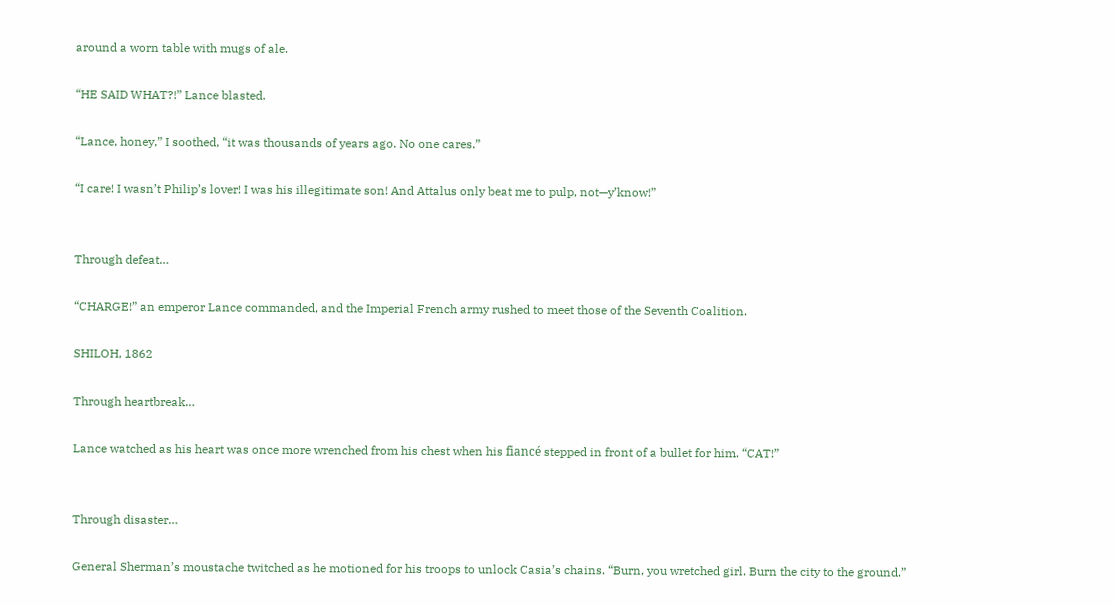around a worn table with mugs of ale.

“HE SAID WHAT?!” Lance blasted.

“Lance, honey,” I soothed, “it was thousands of years ago. No one cares.”

“I care! I wasn’t Philip’s lover! I was his illegitimate son! And Attalus only beat me to pulp, not—y’know!”


Through defeat…

“CHARGE!” an emperor Lance commanded, and the Imperial French army rushed to meet those of the Seventh Coalition.

SHILOH, 1862

Through heartbreak…

Lance watched as his heart was once more wrenched from his chest when his fiancé stepped in front of a bullet for him. “CAT!”


Through disaster…

General Sherman’s moustache twitched as he motioned for his troops to unlock Casia’s chains. “Burn, you wretched girl. Burn the city to the ground.”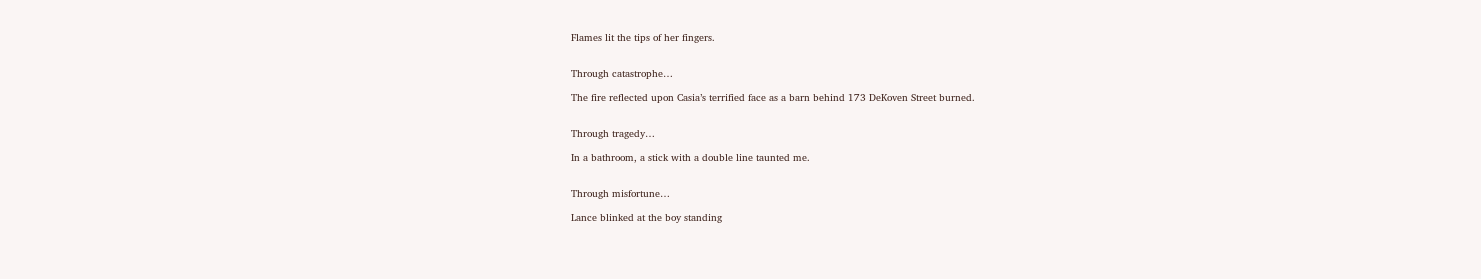Flames lit the tips of her fingers.


Through catastrophe…

The fire reflected upon Casia’s terrified face as a barn behind 173 DeKoven Street burned.


Through tragedy…

In a bathroom, a stick with a double line taunted me.


Through misfortune…

Lance blinked at the boy standing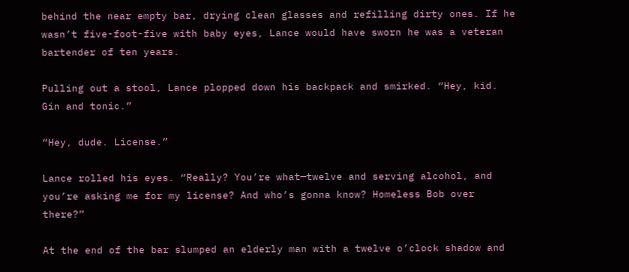behind the near empty bar, drying clean glasses and refilling dirty ones. If he wasn’t five-foot-five with baby eyes, Lance would have sworn he was a veteran bartender of ten years.

Pulling out a stool, Lance plopped down his backpack and smirked. “Hey, kid. Gin and tonic.”

“Hey, dude. License.”

Lance rolled his eyes. “Really? You’re what—twelve and serving alcohol, and you’re asking me for my license? And who’s gonna know? Homeless Bob over there?”

At the end of the bar slumped an elderly man with a twelve o’clock shadow and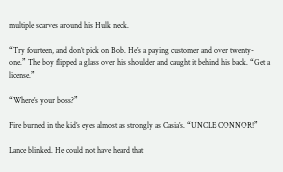multiple scarves around his Hulk neck.

“Try fourteen, and don’t pick on Bob. He’s a paying customer and over twenty-one.” The boy flipped a glass over his shoulder and caught it behind his back. “Get a license.”

“Where’s your boss?”

Fire burned in the kid’s eyes almost as strongly as Casia’s. “UNCLE CONNOR!”

Lance blinked. He could not have heard that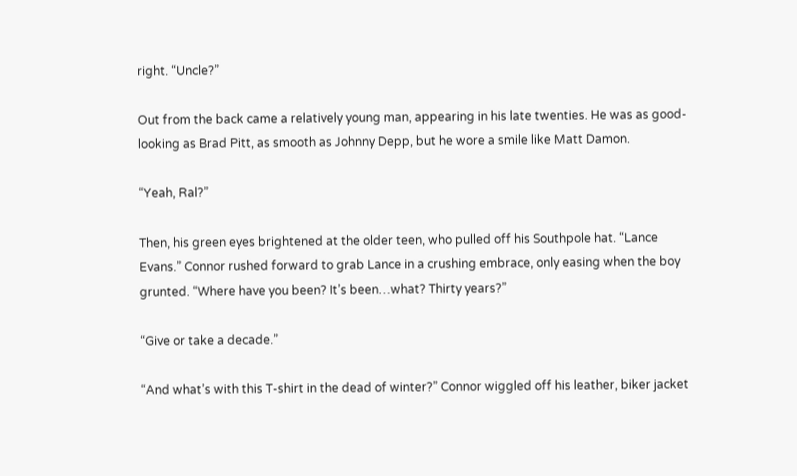right. “Uncle?”

Out from the back came a relatively young man, appearing in his late twenties. He was as good-looking as Brad Pitt, as smooth as Johnny Depp, but he wore a smile like Matt Damon.

“Yeah, Ral?”

Then, his green eyes brightened at the older teen, who pulled off his Southpole hat. “Lance Evans.” Connor rushed forward to grab Lance in a crushing embrace, only easing when the boy grunted. “Where have you been? It’s been…what? Thirty years?”

“Give or take a decade.”

“And what’s with this T-shirt in the dead of winter?” Connor wiggled off his leather, biker jacket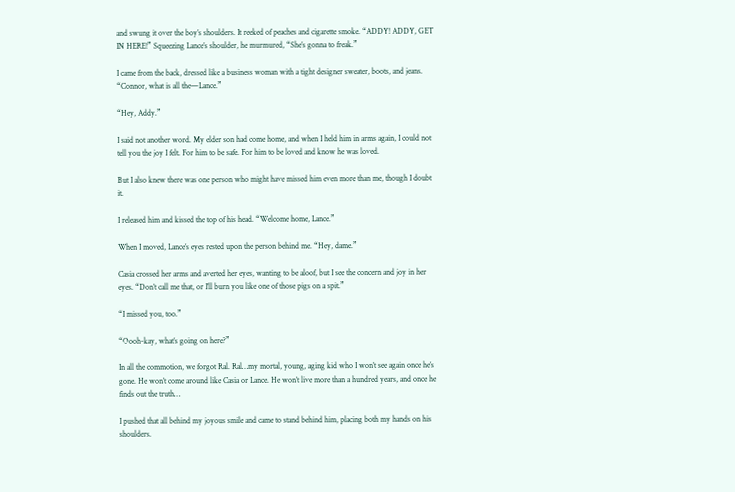and swung it over the boy’s shoulders. It reeked of peaches and cigarette smoke. “ADDY! ADDY, GET IN HERE!” Squeezing Lance’s shoulder, he murmured, “She’s gonna to freak.”

I came from the back, dressed like a business woman with a tight designer sweater, boots, and jeans. “Connor, what is all the—Lance.”

“Hey, Addy.”

I said not another word. My elder son had come home, and when I held him in arms again, I could not tell you the joy I felt. For him to be safe. For him to be loved and know he was loved.

But I also knew there was one person who might have missed him even more than me, though I doubt it.

I released him and kissed the top of his head. “Welcome home, Lance.”

When I moved, Lance’s eyes rested upon the person behind me. “Hey, dame.”

Casia crossed her arms and averted her eyes, wanting to be aloof, but I see the concern and joy in her eyes. “Don’t call me that, or I’ll burn you like one of those pigs on a spit.”

“I missed you, too.”

“Oooh-kay, what’s going on here?”

In all the commotion, we forgot Ral. Ral…my mortal, young, aging kid who I won’t see again once he’s gone. He won’t come around like Casia or Lance. He won’t live more than a hundred years, and once he finds out the truth…

I pushed that all behind my joyous smile and came to stand behind him, placing both my hands on his shoulders.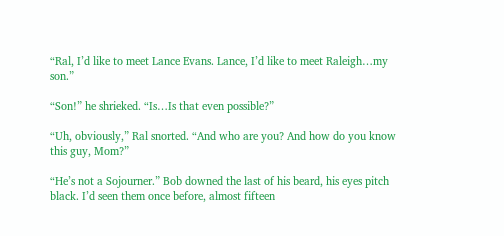“Ral, I’d like to meet Lance Evans. Lance, I’d like to meet Raleigh…my son.”

“Son!” he shrieked. “Is…Is that even possible?”

“Uh, obviously,” Ral snorted. “And who are you? And how do you know this guy, Mom?”

“He’s not a Sojourner.” Bob downed the last of his beard, his eyes pitch black. I’d seen them once before, almost fifteen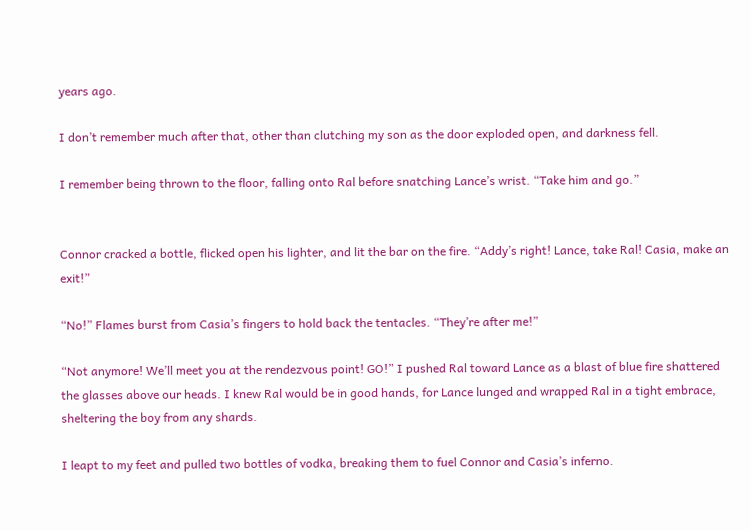years ago.

I don’t remember much after that, other than clutching my son as the door exploded open, and darkness fell.

I remember being thrown to the floor, falling onto Ral before snatching Lance’s wrist. “Take him and go.”


Connor cracked a bottle, flicked open his lighter, and lit the bar on the fire. “Addy’s right! Lance, take Ral! Casia, make an exit!”

“No!” Flames burst from Casia’s fingers to hold back the tentacles. “They’re after me!”

“Not anymore! We’ll meet you at the rendezvous point! GO!” I pushed Ral toward Lance as a blast of blue fire shattered the glasses above our heads. I knew Ral would be in good hands, for Lance lunged and wrapped Ral in a tight embrace, sheltering the boy from any shards.

I leapt to my feet and pulled two bottles of vodka, breaking them to fuel Connor and Casia’s inferno.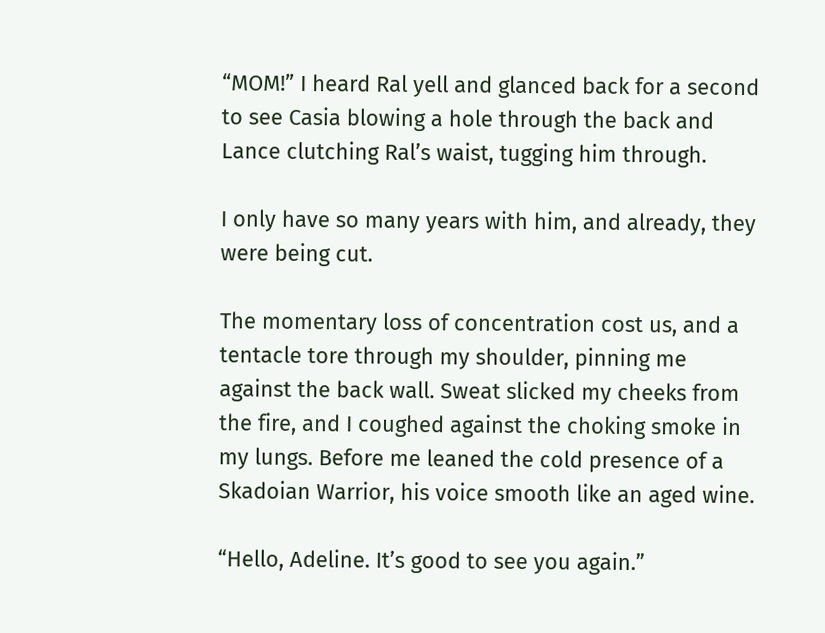“MOM!” I heard Ral yell and glanced back for a second to see Casia blowing a hole through the back and Lance clutching Ral’s waist, tugging him through.

I only have so many years with him, and already, they were being cut.

The momentary loss of concentration cost us, and a tentacle tore through my shoulder, pinning me against the back wall. Sweat slicked my cheeks from the fire, and I coughed against the choking smoke in my lungs. Before me leaned the cold presence of a Skadoian Warrior, his voice smooth like an aged wine.

“Hello, Adeline. It’s good to see you again.”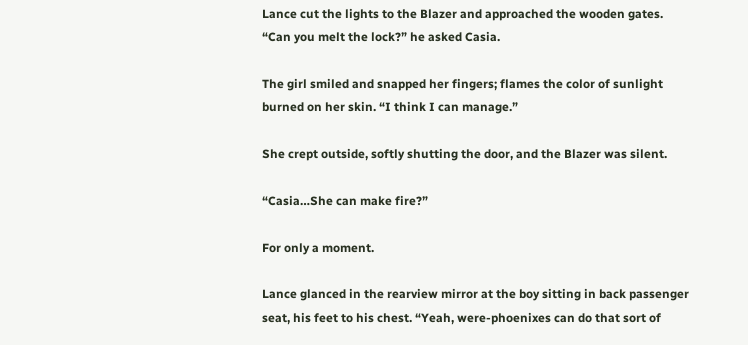Lance cut the lights to the Blazer and approached the wooden gates. “Can you melt the lock?” he asked Casia.

The girl smiled and snapped her fingers; flames the color of sunlight burned on her skin. “I think I can manage.”

She crept outside, softly shutting the door, and the Blazer was silent.

“Casia…She can make fire?”

For only a moment.

Lance glanced in the rearview mirror at the boy sitting in back passenger seat, his feet to his chest. “Yeah, were-phoenixes can do that sort of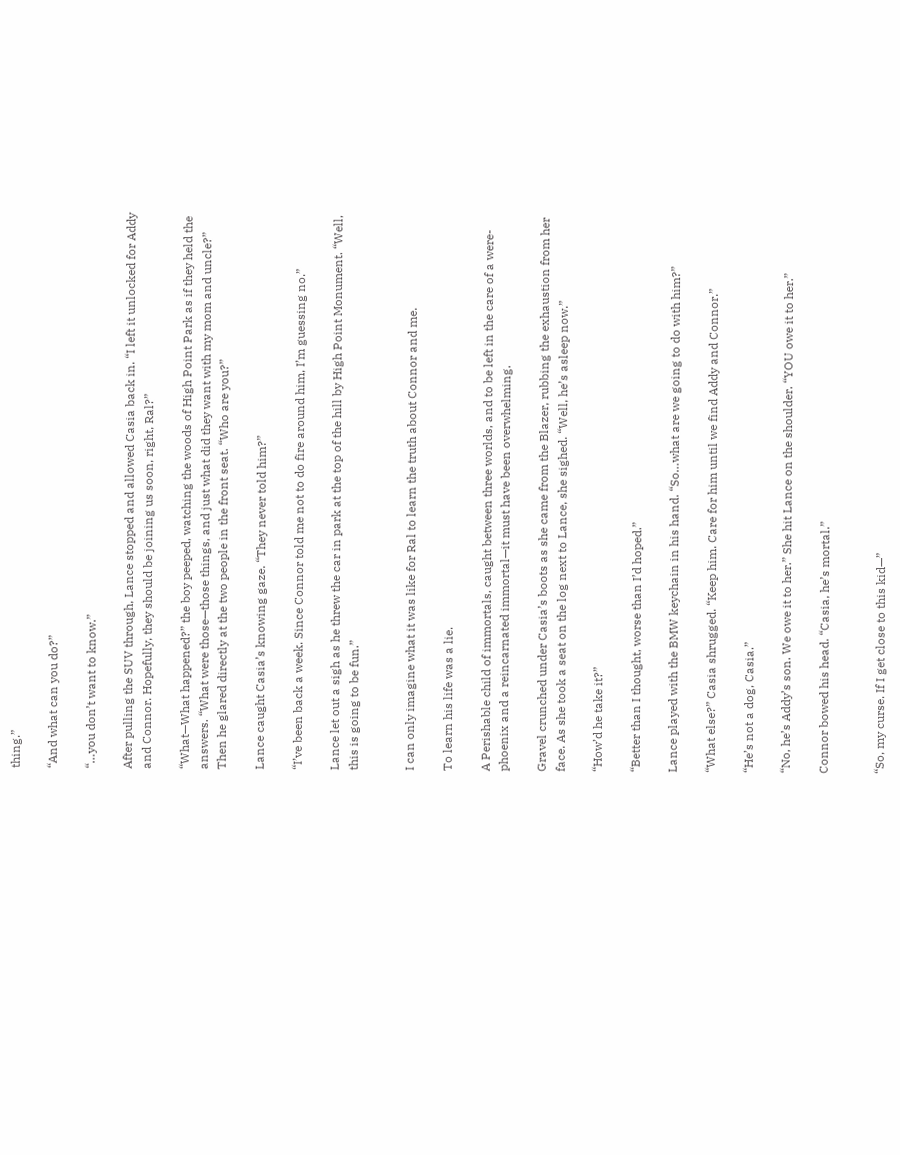thing.”

“And what can you do?”

“…you don’t want to know.”

After pulling the SUV through, Lance stopped and allowed Casia back in. “I left it unlocked for Addy and Connor. Hopefully, they should be joining us soon, right, Ral?”

“What—What happened?” the boy peeped, watching the woods of High Point Park as if they held the answers. “What were those—those things, and just what did they want with my mom and uncle?” Then he glared directly at the two people in the front seat. “Who are you?”

Lance caught Casia’s knowing gaze. “They never told him?”

“I’ve been back a week. Since Connor told me not to do fire around him, I’m guessing no.”

Lance let out a sigh as he threw the car in park at the top of the hill by High Point Monument. “Well, this is going to be fun.”


I can only imagine what it was like for Ral to learn the truth about Connor and me.

To learn his life was a lie.

A Perishable child of immortals, caught between three worlds, and to be left in the care of a were-phoenix and a reincarnated immortal—it must have been overwhelming.

Gravel crunched under Casia’s boots as she came from the Blazer, rubbing the exhaustion from her face. As she took a seat on the log next to Lance, she sighed. “Well, he’s asleep now.”

“How’d he take it?”

“Better than I thought, worse than I’d hoped.”

Lance played with the BMW keychain in his hand. “So…what are we going to do with him?”

“What else?” Casia shrugged. “Keep him. Care for him until we find Addy and Connor.”

“He’s not a dog, Casia.”

“No, he’s Addy’s son. We owe it to her.” She hit Lance on the shoulder. “YOU owe it to her.”

Connor bowed his head. “Casia, he’s mortal.”


“So, my curse. If I get close to this kid—”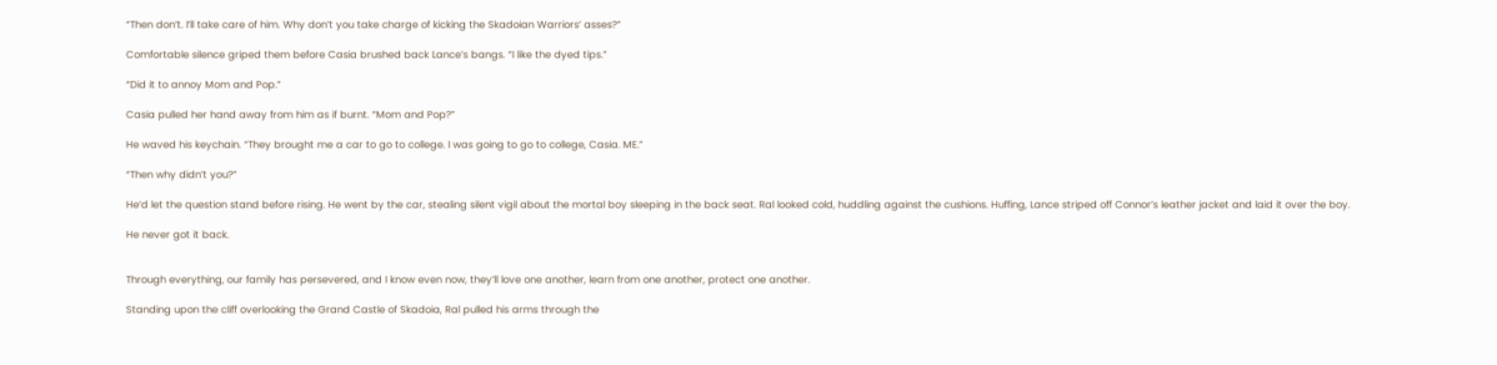“Then don’t. I’ll take care of him. Why don’t you take charge of kicking the Skadoian Warriors’ asses?”

Comfortable silence griped them before Casia brushed back Lance’s bangs. “I like the dyed tips.”

“Did it to annoy Mom and Pop.”

Casia pulled her hand away from him as if burnt. “Mom and Pop?”

He waved his keychain. “They brought me a car to go to college. I was going to go to college, Casia. ME.”

“Then why didn’t you?”

He’d let the question stand before rising. He went by the car, stealing silent vigil about the mortal boy sleeping in the back seat. Ral looked cold, huddling against the cushions. Huffing, Lance striped off Connor’s leather jacket and laid it over the boy.

He never got it back.


Through everything, our family has persevered, and I know even now, they’ll love one another, learn from one another, protect one another.

Standing upon the cliff overlooking the Grand Castle of Skadoia, Ral pulled his arms through the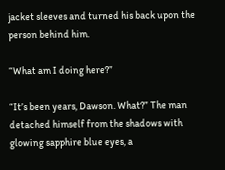jacket sleeves and turned his back upon the person behind him.

“What am I doing here?”

“It’s been years, Dawson. What?” The man detached himself from the shadows with glowing sapphire blue eyes, a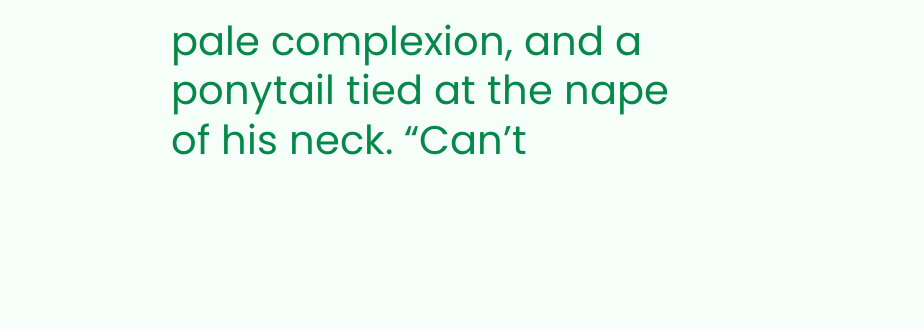pale complexion, and a ponytail tied at the nape of his neck. “Can’t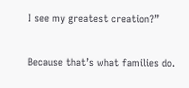I see my greatest creation?”

Because that’s what families do.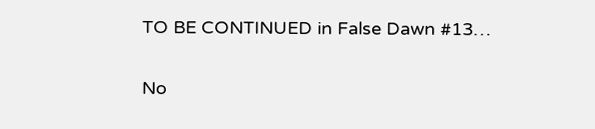TO BE CONTINUED in False Dawn #13…

No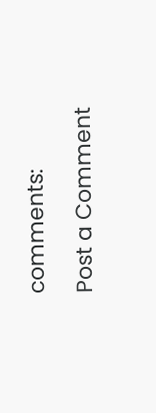comments:

Post a Comment